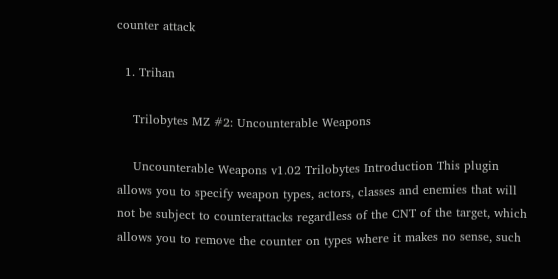counter attack

  1. Trihan

    Trilobytes MZ #2: Uncounterable Weapons

    Uncounterable Weapons v1.02 Trilobytes Introduction This plugin allows you to specify weapon types, actors, classes and enemies that will not be subject to counterattacks regardless of the CNT of the target, which allows you to remove the counter on types where it makes no sense, such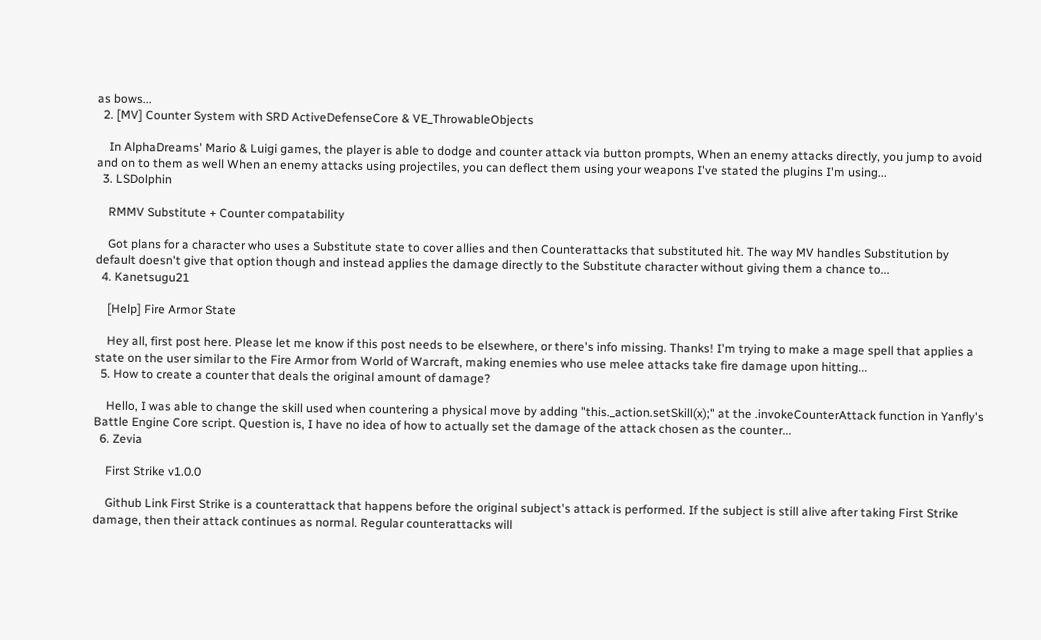as bows...
  2. [MV] Counter System with SRD ActiveDefenseCore & VE_ThrowableObjects

    In AlphaDreams' Mario & Luigi games, the player is able to dodge and counter attack via button prompts, When an enemy attacks directly, you jump to avoid and on to them as well When an enemy attacks using projectiles, you can deflect them using your weapons I've stated the plugins I'm using...
  3. LSDolphin

    RMMV Substitute + Counter compatability

    Got plans for a character who uses a Substitute state to cover allies and then Counterattacks that substituted hit. The way MV handles Substitution by default doesn't give that option though and instead applies the damage directly to the Substitute character without giving them a chance to...
  4. Kanetsugu21

    [Help] Fire Armor State

    Hey all, first post here. Please let me know if this post needs to be elsewhere, or there's info missing. Thanks! I'm trying to make a mage spell that applies a state on the user similar to the Fire Armor from World of Warcraft, making enemies who use melee attacks take fire damage upon hitting...
  5. How to create a counter that deals the original amount of damage?

    Hello, I was able to change the skill used when countering a physical move by adding "this._action.setSkill(x);" at the .invokeCounterAttack function in Yanfly's Battle Engine Core script. Question is, I have no idea of how to actually set the damage of the attack chosen as the counter...
  6. Zevia

    First Strike v1.0.0

    Github Link First Strike is a counterattack that happens before the original subject's attack is performed. If the subject is still alive after taking First Strike damage, then their attack continues as normal. Regular counterattacks will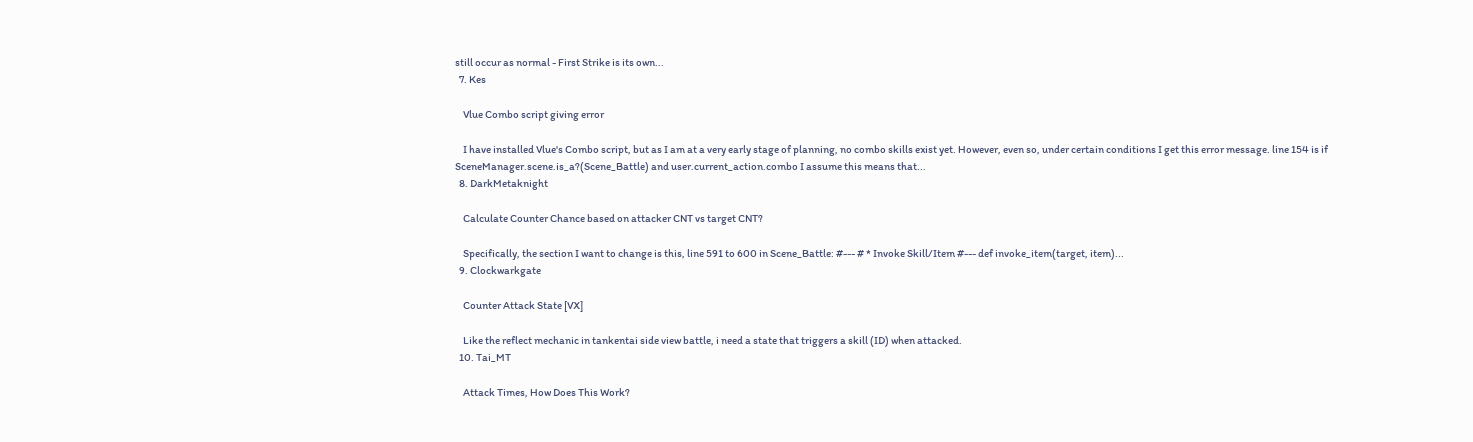still occur as normal - First Strike is its own...
  7. Kes

    Vlue Combo script giving error

    I have installed Vlue's Combo script, but as I am at a very early stage of planning, no combo skills exist yet. However, even so, under certain conditions I get this error message. line 154 is if SceneManager.scene.is_a?(Scene_Battle) and user.current_action.combo I assume this means that...
  8. DarkMetaknight

    Calculate Counter Chance based on attacker CNT vs target CNT?

    Specifically, the section I want to change is this, line 591 to 600 in Scene_Battle: #--- # * Invoke Skill/Item #--- def invoke_item(target, item)...
  9. Clockwarkgate

    Counter Attack State [VX]

    Like the reflect mechanic in tankentai side view battle, i need a state that triggers a skill (ID) when attacked.
  10. Tai_MT

    Attack Times, How Does This Work?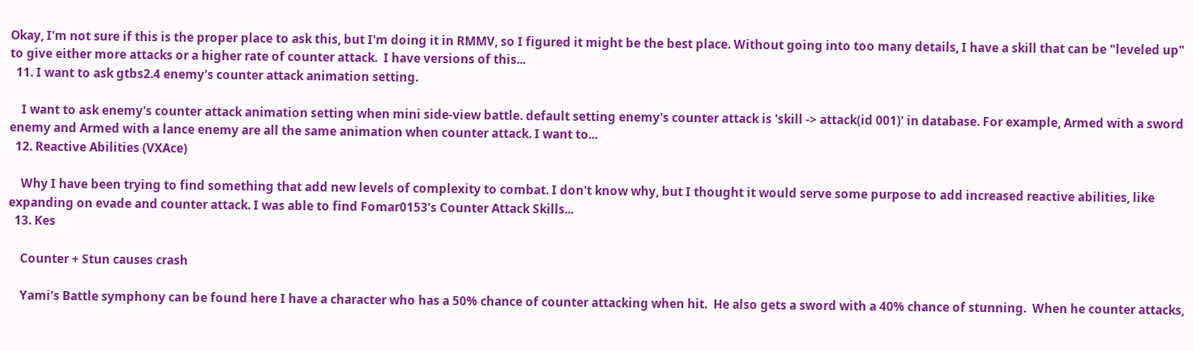Okay, I'm not sure if this is the proper place to ask this, but I'm doing it in RMMV, so I figured it might be the best place. Without going into too many details, I have a skill that can be "leveled up" to give either more attacks or a higher rate of counter attack.  I have versions of this...
  11. I want to ask gtbs2.4 enemy's counter attack animation setting.

    I want to ask enemy's counter attack animation setting when mini side-view battle. default setting enemy's counter attack is 'skill -> attack(id 001)' in database. For example, Armed with a sword enemy and Armed with a lance enemy are all the same animation when counter attack. I want to...
  12. Reactive Abilities (VXAce)

    Why I have been trying to find something that add new levels of complexity to combat. I don't know why, but I thought it would serve some purpose to add increased reactive abilities, like expanding on evade and counter attack. I was able to find Fomar0153's Counter Attack Skills...
  13. Kes

    Counter + Stun causes crash

    Yami's Battle symphony can be found here I have a character who has a 50% chance of counter attacking when hit.  He also gets a sword with a 40% chance of stunning.  When he counter attacks,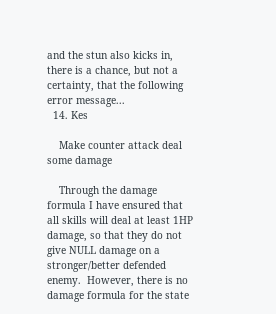and the stun also kicks in, there is a chance, but not a certainty, that the following error message...
  14. Kes

    Make counter attack deal some damage

    Through the damage formula I have ensured that all skills will deal at least 1HP damage, so that they do not give NULL damage on a stronger/better defended enemy.  However, there is no damage formula for the state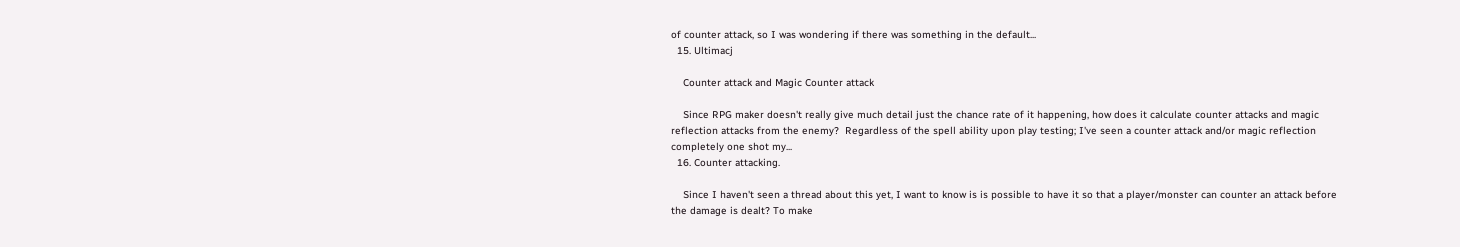of counter attack, so I was wondering if there was something in the default...
  15. Ultimacj

    Counter attack and Magic Counter attack

    Since RPG maker doesn't really give much detail just the chance rate of it happening, how does it calculate counter attacks and magic reflection attacks from the enemy?  Regardless of the spell ability upon play testing; I've seen a counter attack and/or magic reflection completely one shot my...
  16. Counter attacking.

    Since I haven't seen a thread about this yet, I want to know is is possible to have it so that a player/monster can counter an attack before the damage is dealt? To make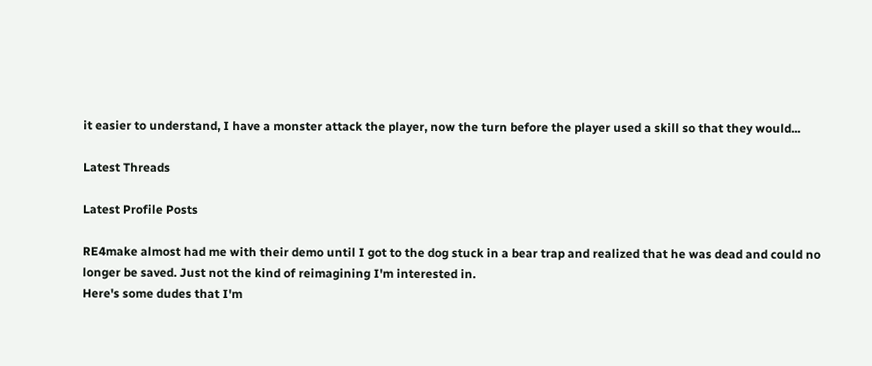it easier to understand, I have a monster attack the player, now the turn before the player used a skill so that they would...

Latest Threads

Latest Profile Posts

RE4make almost had me with their demo until I got to the dog stuck in a bear trap and realized that he was dead and could no longer be saved. Just not the kind of reimagining I'm interested in.
Here's some dudes that I'm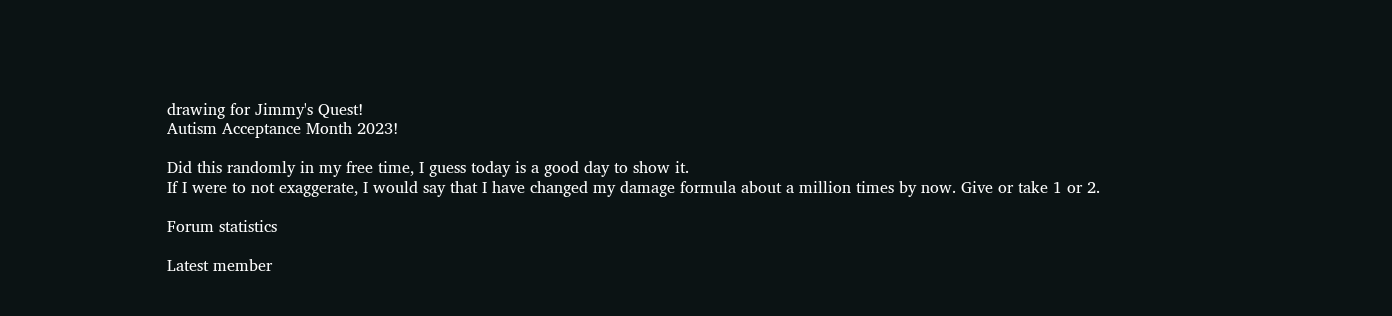drawing for Jimmy's Quest!
Autism Acceptance Month 2023!

Did this randomly in my free time, I guess today is a good day to show it.
If I were to not exaggerate, I would say that I have changed my damage formula about a million times by now. Give or take 1 or 2.

Forum statistics

Latest member